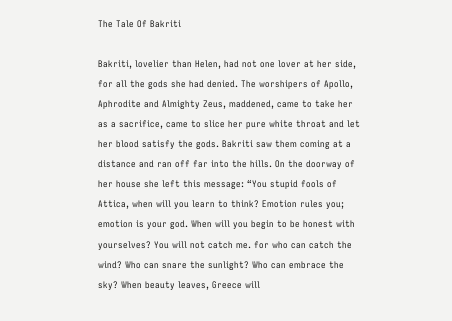The Tale Of Bakriti

Bakriti, lovelier than Helen, had not one lover at her side, for all the gods she had denied. The worshipers of Apollo, Aphrodite and Almighty Zeus, maddened, came to take her as a sacrifice, came to slice her pure white throat and let her blood satisfy the gods. Bakriti saw them coming at a distance and ran off far into the hills. On the doorway of her house she left this message: “You stupid fools of Attica, when will you learn to think? Emotion rules you; emotion is your god. When will you begin to be honest with yourselves? You will not catch me. for who can catch the wind? Who can snare the sunlight? Who can embrace the sky? When beauty leaves, Greece will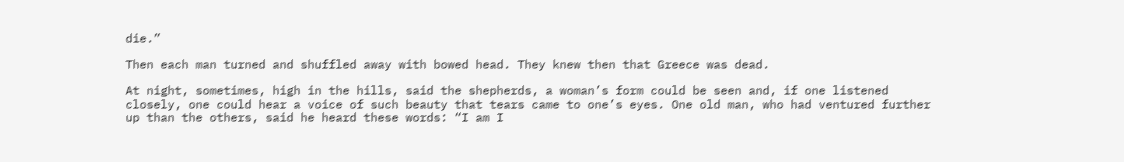die.”

Then each man turned and shuffled away with bowed head. They knew then that Greece was dead.

At night, sometimes, high in the hills, said the shepherds, a woman’s form could be seen and, if one listened closely, one could hear a voice of such beauty that tears came to one’s eyes. One old man, who had ventured further up than the others, said he heard these words: “I am I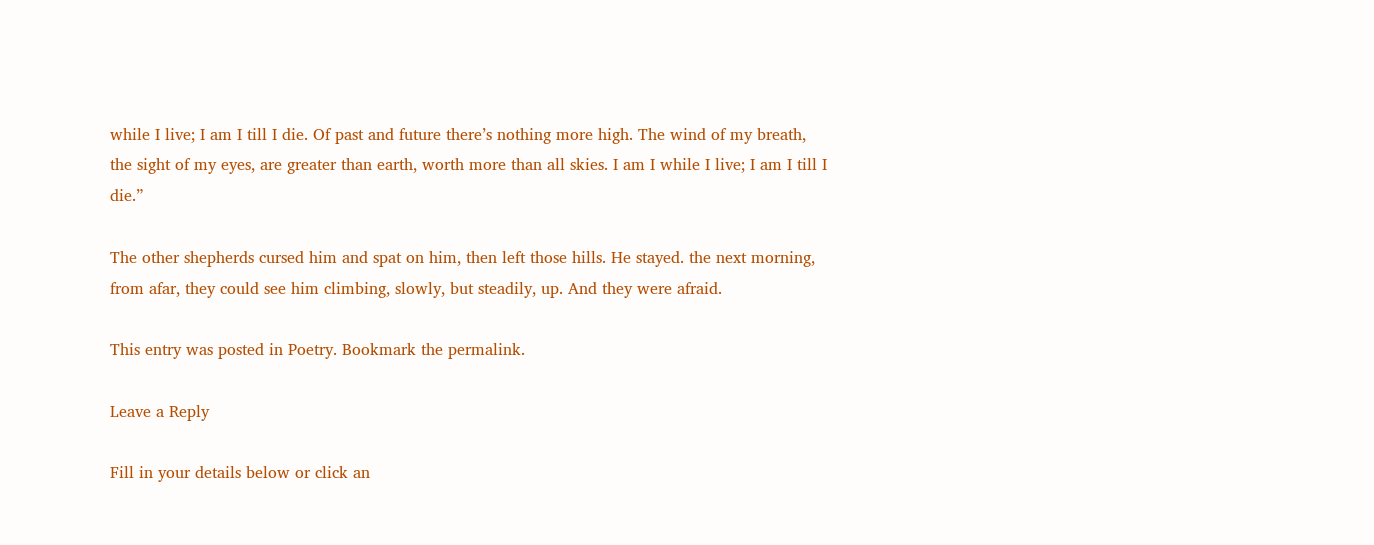while I live; I am I till I die. Of past and future there’s nothing more high. The wind of my breath, the sight of my eyes, are greater than earth, worth more than all skies. I am I while I live; I am I till I die.”

The other shepherds cursed him and spat on him, then left those hills. He stayed. the next morning, from afar, they could see him climbing, slowly, but steadily, up. And they were afraid.

This entry was posted in Poetry. Bookmark the permalink.

Leave a Reply

Fill in your details below or click an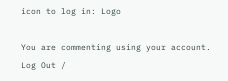icon to log in: Logo

You are commenting using your account. Log Out /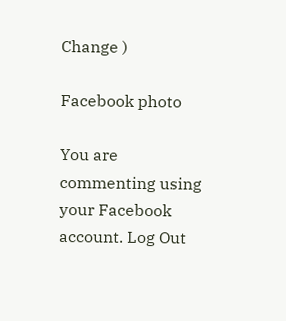Change )

Facebook photo

You are commenting using your Facebook account. Log Out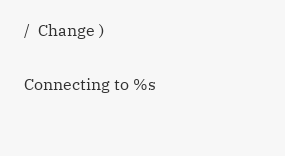/  Change )

Connecting to %s